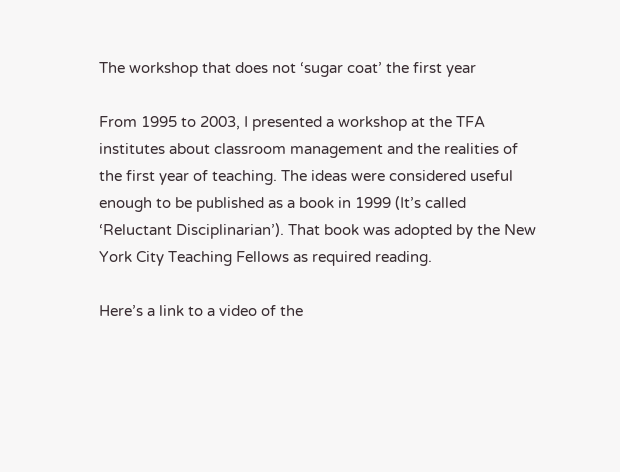The workshop that does not ‘sugar coat’ the first year

From 1995 to 2003, I presented a workshop at the TFA institutes about classroom management and the realities of the first year of teaching. The ideas were considered useful enough to be published as a book in 1999 (It’s called ‘Reluctant Disciplinarian’). That book was adopted by the New York City Teaching Fellows as required reading.

Here’s a link to a video of the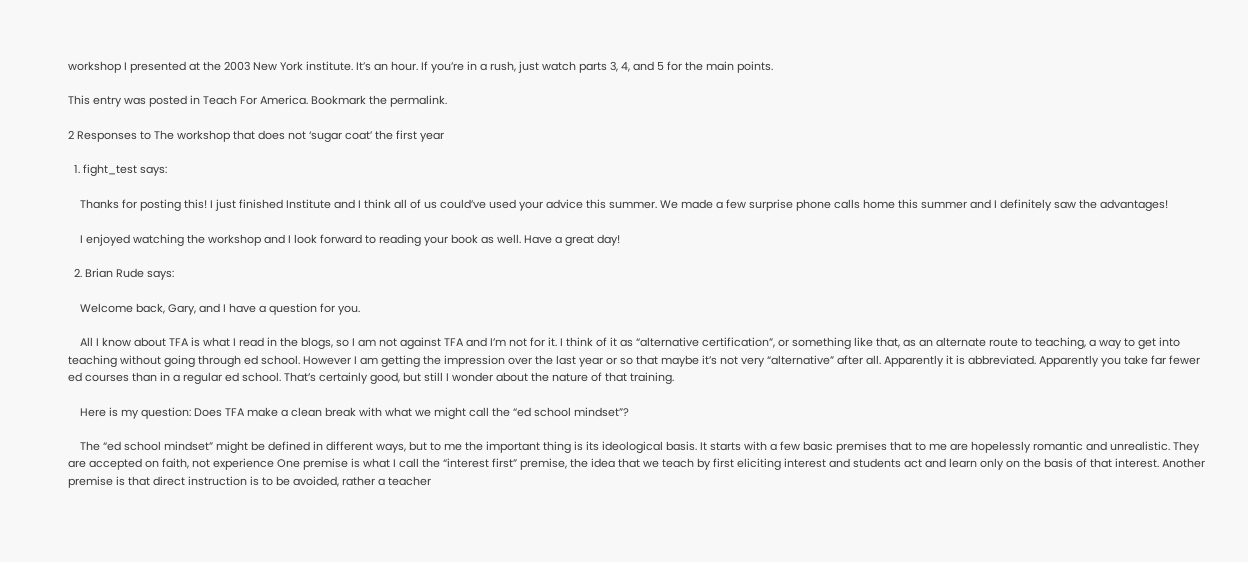workshop I presented at the 2003 New York institute. It’s an hour. If you’re in a rush, just watch parts 3, 4, and 5 for the main points.

This entry was posted in Teach For America. Bookmark the permalink.

2 Responses to The workshop that does not ‘sugar coat’ the first year

  1. fight_test says:

    Thanks for posting this! I just finished Institute and I think all of us could’ve used your advice this summer. We made a few surprise phone calls home this summer and I definitely saw the advantages!

    I enjoyed watching the workshop and I look forward to reading your book as well. Have a great day!

  2. Brian Rude says:

    Welcome back, Gary, and I have a question for you.

    All I know about TFA is what I read in the blogs, so I am not against TFA and I’m not for it. I think of it as “alternative certification”, or something like that, as an alternate route to teaching, a way to get into teaching without going through ed school. However I am getting the impression over the last year or so that maybe it’s not very “alternative” after all. Apparently it is abbreviated. Apparently you take far fewer ed courses than in a regular ed school. That’s certainly good, but still I wonder about the nature of that training.

    Here is my question: Does TFA make a clean break with what we might call the “ed school mindset”?

    The “ed school mindset” might be defined in different ways, but to me the important thing is its ideological basis. It starts with a few basic premises that to me are hopelessly romantic and unrealistic. They are accepted on faith, not experience One premise is what I call the “interest first” premise, the idea that we teach by first eliciting interest and students act and learn only on the basis of that interest. Another premise is that direct instruction is to be avoided, rather a teacher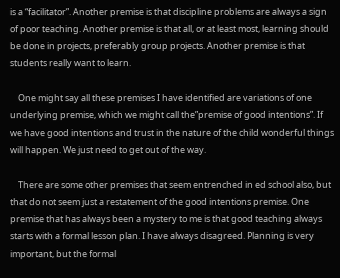is a “facilitator”. Another premise is that discipline problems are always a sign of poor teaching. Another premise is that all, or at least most, learning should be done in projects, preferably group projects. Another premise is that students really want to learn.

    One might say all these premises I have identified are variations of one underlying premise, which we might call the”premise of good intentions”. If we have good intentions and trust in the nature of the child wonderful things will happen. We just need to get out of the way.

    There are some other premises that seem entrenched in ed school also, but that do not seem just a restatement of the good intentions premise. One premise that has always been a mystery to me is that good teaching always starts with a formal lesson plan. I have always disagreed. Planning is very important, but the formal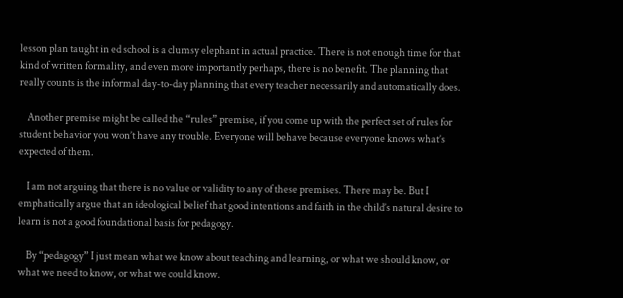lesson plan taught in ed school is a clumsy elephant in actual practice. There is not enough time for that kind of written formality, and even more importantly perhaps, there is no benefit. The planning that really counts is the informal day-to-day planning that every teacher necessarily and automatically does.

    Another premise might be called the “rules” premise, if you come up with the perfect set of rules for student behavior you won’t have any trouble. Everyone will behave because everyone knows what’s expected of them.

    I am not arguing that there is no value or validity to any of these premises. There may be. But I emphatically argue that an ideological belief that good intentions and faith in the child’s natural desire to learn is not a good foundational basis for pedagogy.

    By “pedagogy” I just mean what we know about teaching and learning, or what we should know, or what we need to know, or what we could know.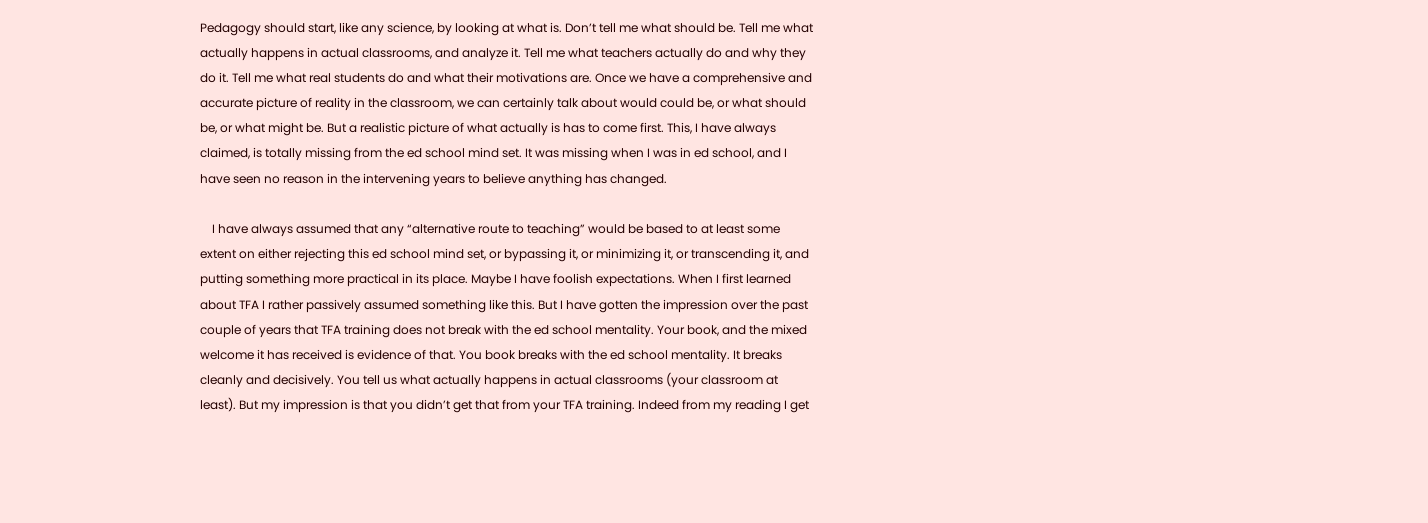Pedagogy should start, like any science, by looking at what is. Don’t tell me what should be. Tell me what actually happens in actual classrooms, and analyze it. Tell me what teachers actually do and why they do it. Tell me what real students do and what their motivations are. Once we have a comprehensive and accurate picture of reality in the classroom, we can certainly talk about would could be, or what should be, or what might be. But a realistic picture of what actually is has to come first. This, I have always claimed, is totally missing from the ed school mind set. It was missing when I was in ed school, and I have seen no reason in the intervening years to believe anything has changed.

    I have always assumed that any “alternative route to teaching” would be based to at least some extent on either rejecting this ed school mind set, or bypassing it, or minimizing it, or transcending it, and putting something more practical in its place. Maybe I have foolish expectations. When I first learned about TFA I rather passively assumed something like this. But I have gotten the impression over the past couple of years that TFA training does not break with the ed school mentality. Your book, and the mixed welcome it has received is evidence of that. You book breaks with the ed school mentality. It breaks cleanly and decisively. You tell us what actually happens in actual classrooms (your classroom at least). But my impression is that you didn’t get that from your TFA training. Indeed from my reading I get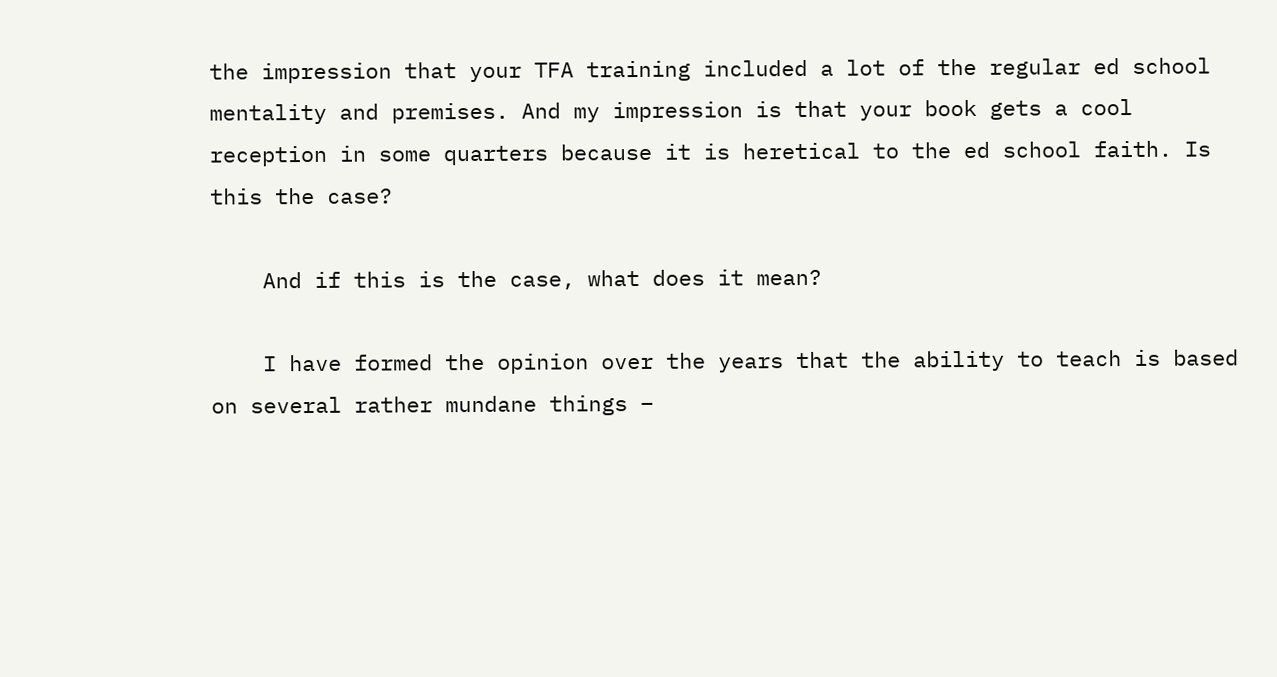the impression that your TFA training included a lot of the regular ed school mentality and premises. And my impression is that your book gets a cool reception in some quarters because it is heretical to the ed school faith. Is this the case?

    And if this is the case, what does it mean?

    I have formed the opinion over the years that the ability to teach is based on several rather mundane things –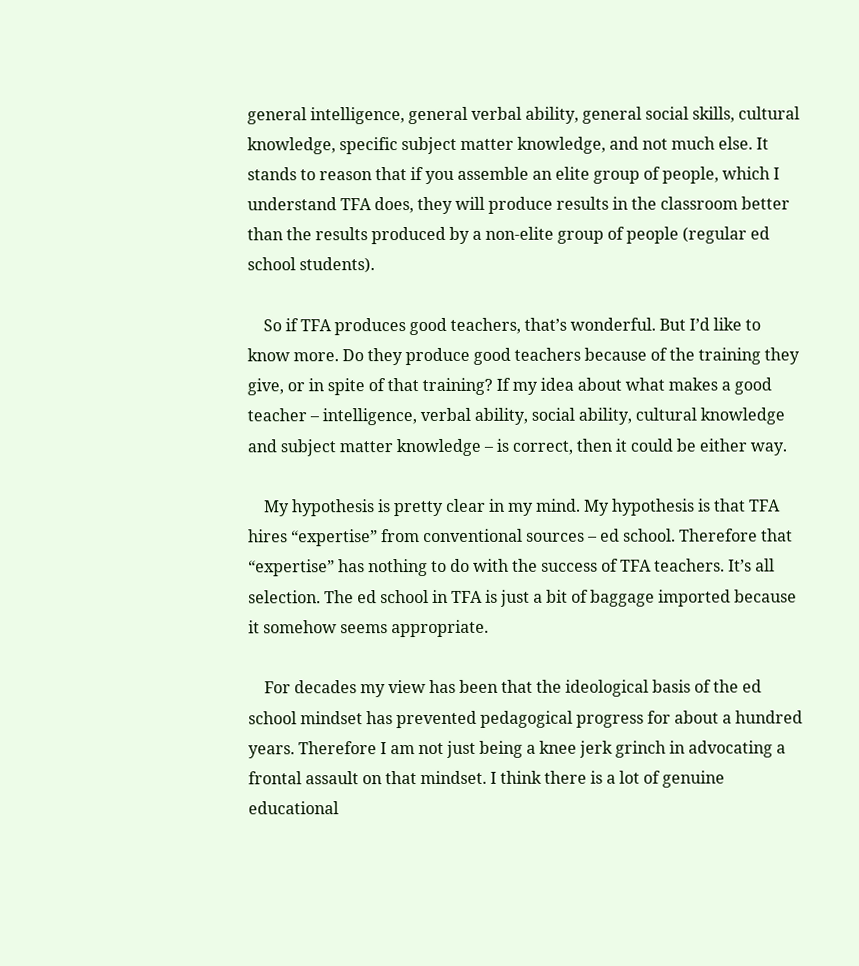general intelligence, general verbal ability, general social skills, cultural knowledge, specific subject matter knowledge, and not much else. It stands to reason that if you assemble an elite group of people, which I understand TFA does, they will produce results in the classroom better than the results produced by a non-elite group of people (regular ed school students).

    So if TFA produces good teachers, that’s wonderful. But I’d like to know more. Do they produce good teachers because of the training they give, or in spite of that training? If my idea about what makes a good teacher – intelligence, verbal ability, social ability, cultural knowledge and subject matter knowledge – is correct, then it could be either way.

    My hypothesis is pretty clear in my mind. My hypothesis is that TFA hires “expertise” from conventional sources – ed school. Therefore that “expertise” has nothing to do with the success of TFA teachers. It’s all selection. The ed school in TFA is just a bit of baggage imported because it somehow seems appropriate.

    For decades my view has been that the ideological basis of the ed school mindset has prevented pedagogical progress for about a hundred years. Therefore I am not just being a knee jerk grinch in advocating a frontal assault on that mindset. I think there is a lot of genuine educational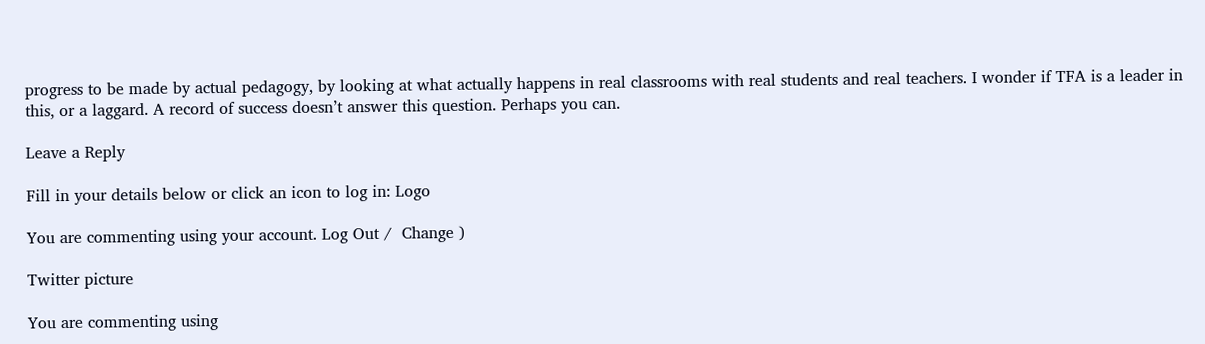progress to be made by actual pedagogy, by looking at what actually happens in real classrooms with real students and real teachers. I wonder if TFA is a leader in this, or a laggard. A record of success doesn’t answer this question. Perhaps you can.

Leave a Reply

Fill in your details below or click an icon to log in: Logo

You are commenting using your account. Log Out /  Change )

Twitter picture

You are commenting using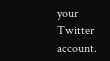your Twitter account.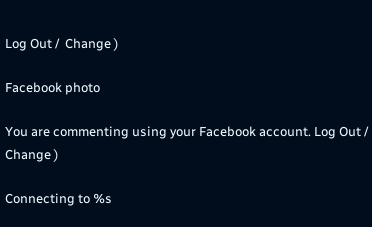Log Out /  Change )

Facebook photo

You are commenting using your Facebook account. Log Out /  Change )

Connecting to %s